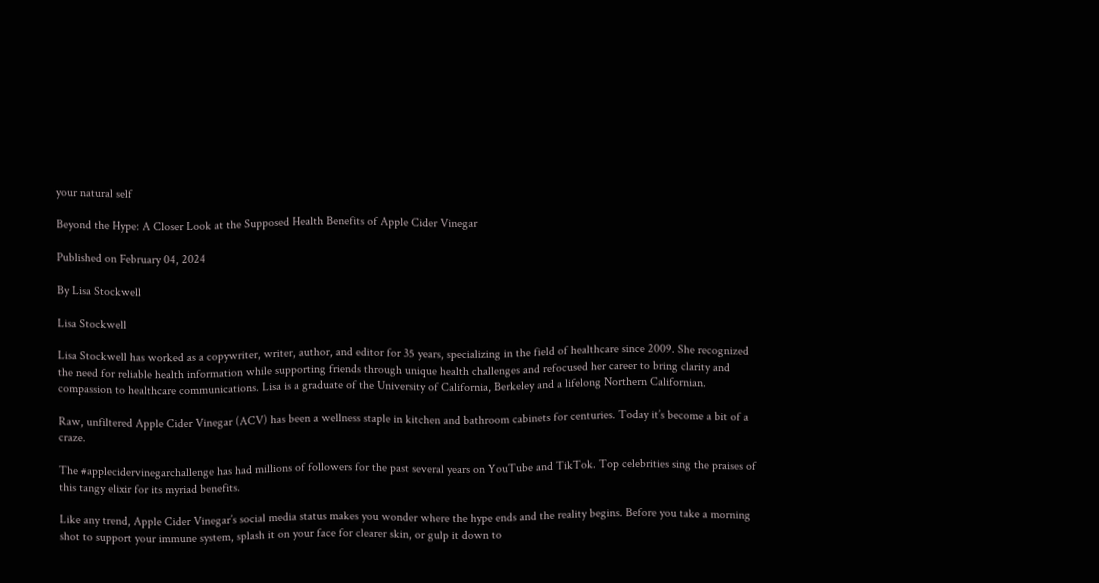your natural self

Beyond the Hype: A Closer Look at the Supposed Health Benefits of Apple Cider Vinegar

Published on February 04, 2024

By Lisa Stockwell

Lisa Stockwell

Lisa Stockwell has worked as a copywriter, writer, author, and editor for 35 years, specializing in the field of healthcare since 2009. She recognized the need for reliable health information while supporting friends through unique health challenges and refocused her career to bring clarity and compassion to healthcare communications. Lisa is a graduate of the University of California, Berkeley and a lifelong Northern Californian.

Raw, unfiltered Apple Cider Vinegar (ACV) has been a wellness staple in kitchen and bathroom cabinets for centuries. Today it’s become a bit of a craze.

The #applecidervinegarchallenge has had millions of followers for the past several years on YouTube and TikTok. Top celebrities sing the praises of this tangy elixir for its myriad benefits.

Like any trend, Apple Cider Vinegar’s social media status makes you wonder where the hype ends and the reality begins. Before you take a morning shot to support your immune system, splash it on your face for clearer skin, or gulp it down to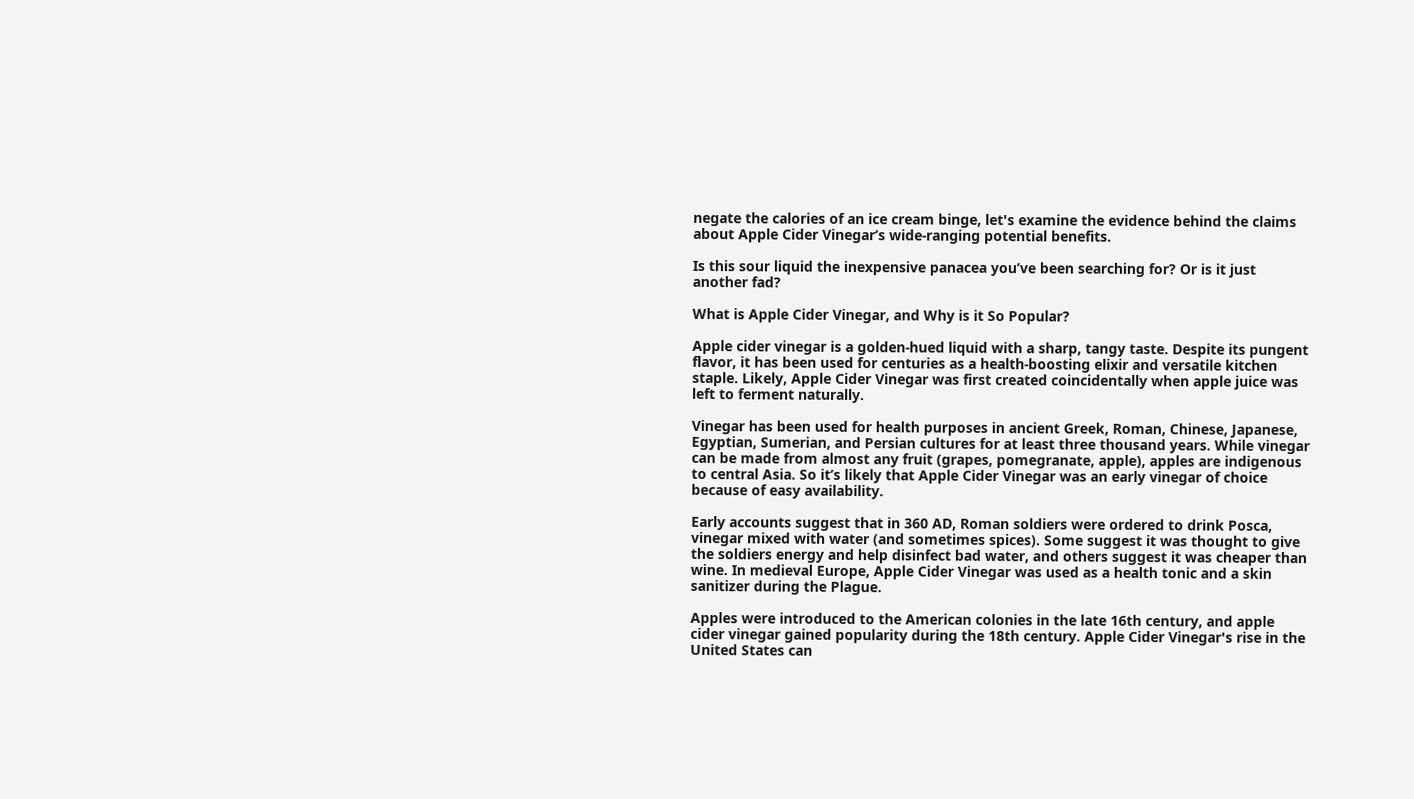negate the calories of an ice cream binge, let's examine the evidence behind the claims about Apple Cider Vinegar’s wide-ranging potential benefits.

Is this sour liquid the inexpensive panacea you’ve been searching for? Or is it just another fad?

What is Apple Cider Vinegar, and Why is it So Popular?

Apple cider vinegar is a golden-hued liquid with a sharp, tangy taste. Despite its pungent flavor, it has been used for centuries as a health-boosting elixir and versatile kitchen staple. Likely, Apple Cider Vinegar was first created coincidentally when apple juice was left to ferment naturally.

Vinegar has been used for health purposes in ancient Greek, Roman, Chinese, Japanese, Egyptian, Sumerian, and Persian cultures for at least three thousand years. While vinegar can be made from almost any fruit (grapes, pomegranate, apple), apples are indigenous to central Asia. So it’s likely that Apple Cider Vinegar was an early vinegar of choice because of easy availability.

Early accounts suggest that in 360 AD, Roman soldiers were ordered to drink Posca, vinegar mixed with water (and sometimes spices). Some suggest it was thought to give the soldiers energy and help disinfect bad water, and others suggest it was cheaper than wine. In medieval Europe, Apple Cider Vinegar was used as a health tonic and a skin sanitizer during the Plague.

Apples were introduced to the American colonies in the late 16th century, and apple cider vinegar gained popularity during the 18th century. Apple Cider Vinegar's rise in the United States can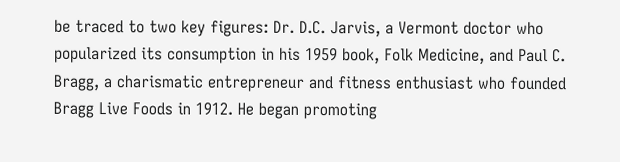be traced to two key figures: Dr. D.C. Jarvis, a Vermont doctor who popularized its consumption in his 1959 book, Folk Medicine, and Paul C. Bragg, a charismatic entrepreneur and fitness enthusiast who founded Bragg Live Foods in 1912. He began promoting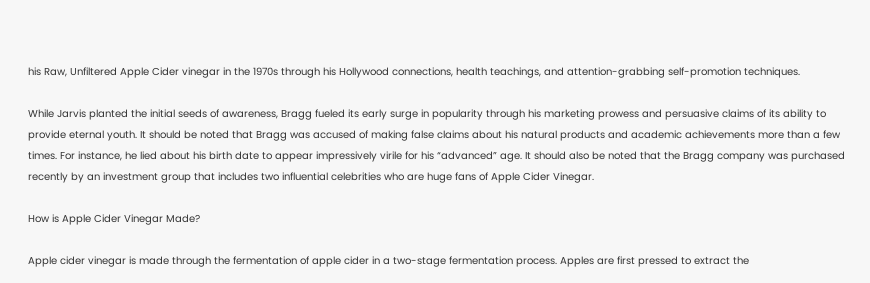his Raw, Unfiltered Apple Cider vinegar in the 1970s through his Hollywood connections, health teachings, and attention-grabbing self-promotion techniques.

While Jarvis planted the initial seeds of awareness, Bragg fueled its early surge in popularity through his marketing prowess and persuasive claims of its ability to provide eternal youth. It should be noted that Bragg was accused of making false claims about his natural products and academic achievements more than a few times. For instance, he lied about his birth date to appear impressively virile for his “advanced” age. It should also be noted that the Bragg company was purchased recently by an investment group that includes two influential celebrities who are huge fans of Apple Cider Vinegar.

How is Apple Cider Vinegar Made?

Apple cider vinegar is made through the fermentation of apple cider in a two-stage fermentation process. Apples are first pressed to extract the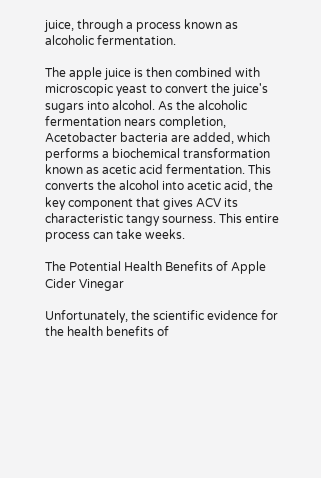juice, through a process known as alcoholic fermentation.

The apple juice is then combined with microscopic yeast to convert the juice's sugars into alcohol. As the alcoholic fermentation nears completion, Acetobacter bacteria are added, which performs a biochemical transformation known as acetic acid fermentation. This converts the alcohol into acetic acid, the key component that gives ACV its characteristic tangy sourness. This entire process can take weeks.

The Potential Health Benefits of Apple Cider Vinegar

Unfortunately, the scientific evidence for the health benefits of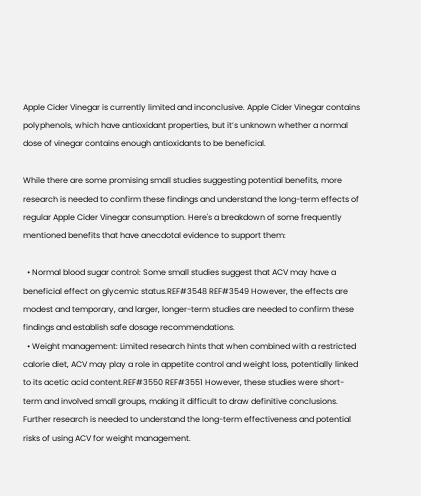Apple Cider Vinegar is currently limited and inconclusive. Apple Cider Vinegar contains polyphenols, which have antioxidant properties, but it’s unknown whether a normal dose of vinegar contains enough antioxidants to be beneficial.

While there are some promising small studies suggesting potential benefits, more research is needed to confirm these findings and understand the long-term effects of regular Apple Cider Vinegar consumption. Here's a breakdown of some frequently mentioned benefits that have anecdotal evidence to support them:

  • Normal blood sugar control: Some small studies suggest that ACV may have a beneficial effect on glycemic status.REF#3548 REF#3549 However, the effects are modest and temporary, and larger, longer-term studies are needed to confirm these findings and establish safe dosage recommendations.
  • Weight management: Limited research hints that when combined with a restricted calorie diet, ACV may play a role in appetite control and weight loss, potentially linked to its acetic acid content.REF#3550 REF#3551 However, these studies were short-term and involved small groups, making it difficult to draw definitive conclusions. Further research is needed to understand the long-term effectiveness and potential risks of using ACV for weight management.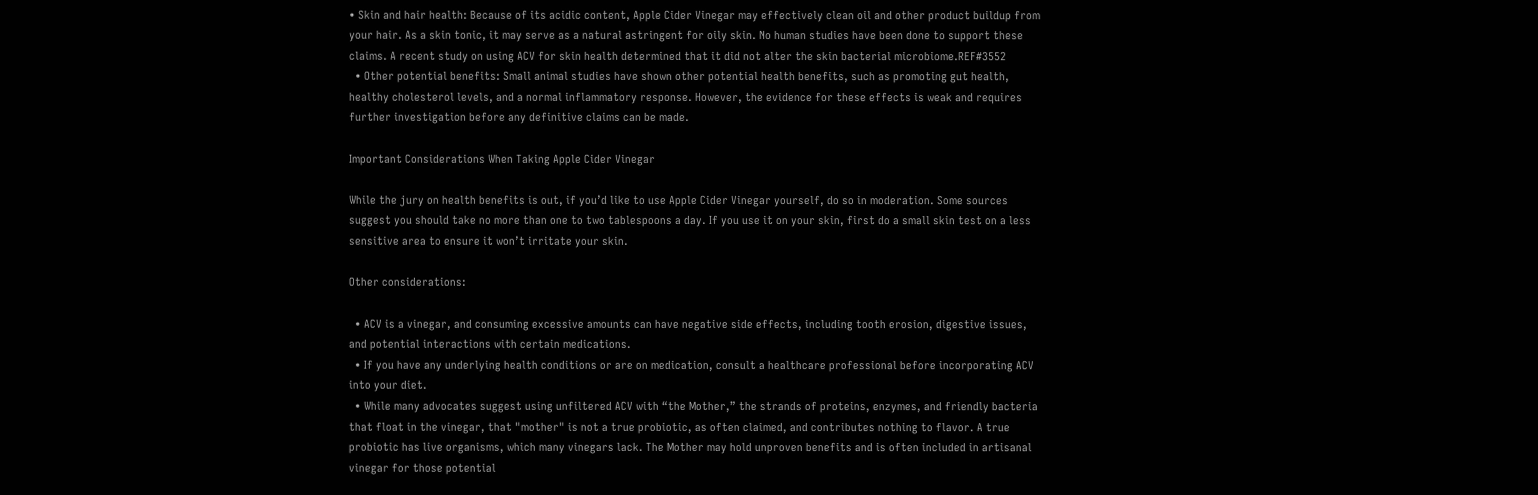• Skin and hair health: Because of its acidic content, Apple Cider Vinegar may effectively clean oil and other product buildup from your hair. As a skin tonic, it may serve as a natural astringent for oily skin. No human studies have been done to support these claims. A recent study on using ACV for skin health determined that it did not alter the skin bacterial microbiome.REF#3552
  • Other potential benefits: Small animal studies have shown other potential health benefits, such as promoting gut health, healthy cholesterol levels, and a normal inflammatory response. However, the evidence for these effects is weak and requires further investigation before any definitive claims can be made.

Important Considerations When Taking Apple Cider Vinegar

While the jury on health benefits is out, if you’d like to use Apple Cider Vinegar yourself, do so in moderation. Some sources suggest you should take no more than one to two tablespoons a day. If you use it on your skin, first do a small skin test on a less sensitive area to ensure it won’t irritate your skin.

Other considerations:

  • ACV is a vinegar, and consuming excessive amounts can have negative side effects, including tooth erosion, digestive issues, and potential interactions with certain medications.
  • If you have any underlying health conditions or are on medication, consult a healthcare professional before incorporating ACV into your diet.
  • While many advocates suggest using unfiltered ACV with “the Mother,” the strands of proteins, enzymes, and friendly bacteria that float in the vinegar, that "mother" is not a true probiotic, as often claimed, and contributes nothing to flavor. A true probiotic has live organisms, which many vinegars lack. The Mother may hold unproven benefits and is often included in artisanal vinegar for those potential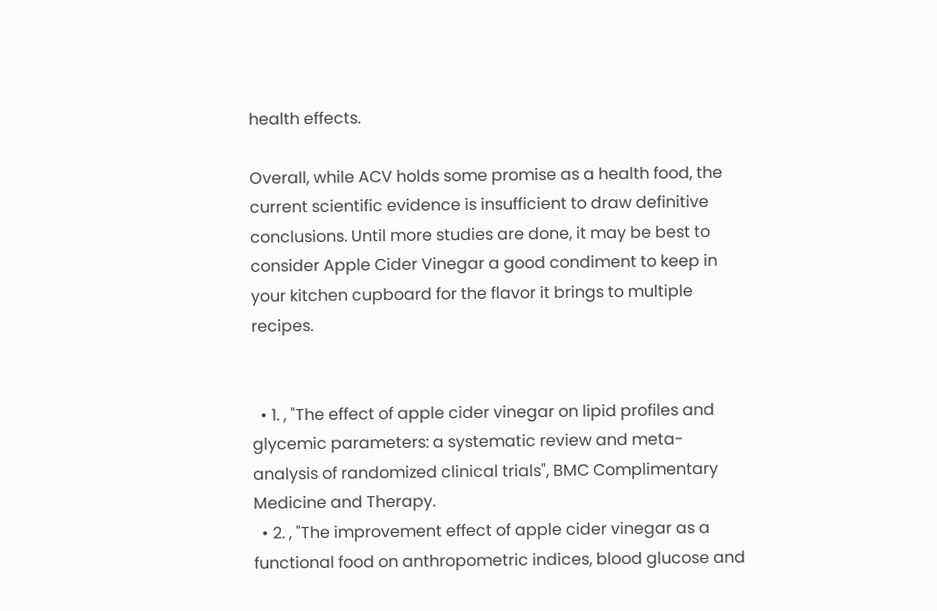health effects.

Overall, while ACV holds some promise as a health food, the current scientific evidence is insufficient to draw definitive conclusions. Until more studies are done, it may be best to consider Apple Cider Vinegar a good condiment to keep in your kitchen cupboard for the flavor it brings to multiple recipes.


  • 1. , "The effect of apple cider vinegar on lipid profiles and glycemic parameters: a systematic review and meta-analysis of randomized clinical trials", BMC Complimentary Medicine and Therapy.
  • 2. , "The improvement effect of apple cider vinegar as a functional food on anthropometric indices, blood glucose and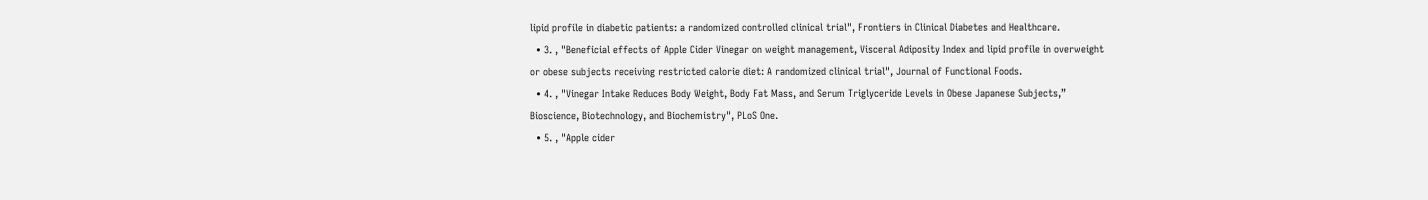lipid profile in diabetic patients: a randomized controlled clinical trial", Frontiers in Clinical Diabetes and Healthcare.
  • 3. , "Beneficial effects of Apple Cider Vinegar on weight management, Visceral Adiposity Index and lipid profile in overweight or obese subjects receiving restricted calorie diet: A randomized clinical trial", Journal of Functional Foods.
  • 4. , "Vinegar Intake Reduces Body Weight, Body Fat Mass, and Serum Triglyceride Levels in Obese Japanese Subjects,” Bioscience, Biotechnology, and Biochemistry", PLoS One.
  • 5. , "Apple cider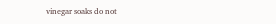vinegar soaks do not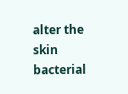alter the skin bacterial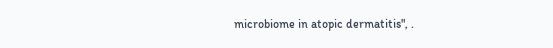microbiome in atopic dermatitis", .